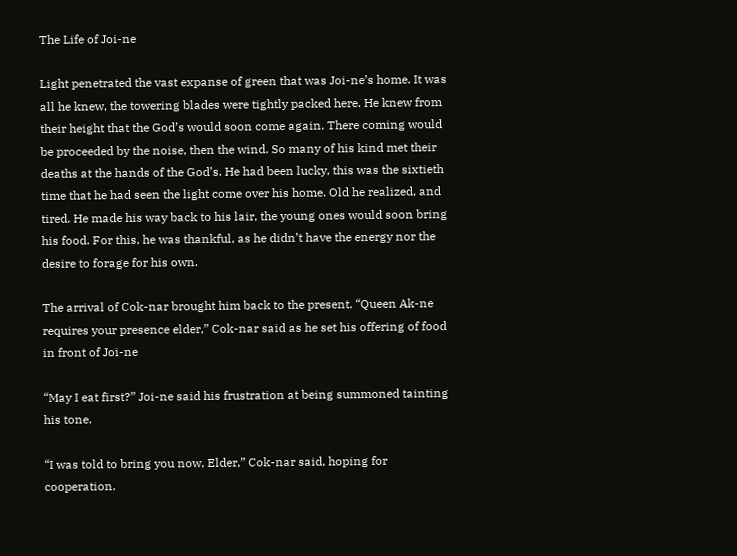The Life of Joi-ne

Light penetrated the vast expanse of green that was Joi-ne’s home. It was all he knew, the towering blades were tightly packed here. He knew from their height that the God’s would soon come again. There coming would be proceeded by the noise, then the wind. So many of his kind met their deaths at the hands of the God’s. He had been lucky, this was the sixtieth time that he had seen the light come over his home. Old he realized, and tired. He made his way back to his lair, the young ones would soon bring his food. For this, he was thankful, as he didn’t have the energy nor the desire to forage for his own.

The arrival of Cok-nar brought him back to the present. “Queen Ak-ne requires your presence elder,” Cok-nar said as he set his offering of food in front of Joi-ne

“May I eat first?” Joi-ne said his frustration at being summoned tainting his tone.

“I was told to bring you now, Elder,” Cok-nar said, hoping for cooperation.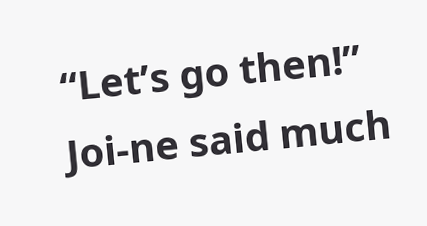“Let’s go then!” Joi-ne said much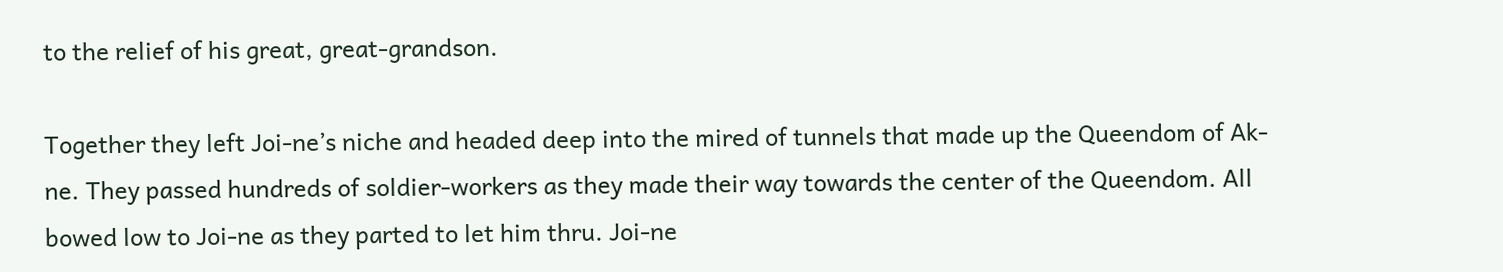to the relief of his great, great-grandson.

Together they left Joi-ne’s niche and headed deep into the mired of tunnels that made up the Queendom of Ak-ne. They passed hundreds of soldier-workers as they made their way towards the center of the Queendom. All bowed low to Joi-ne as they parted to let him thru. Joi-ne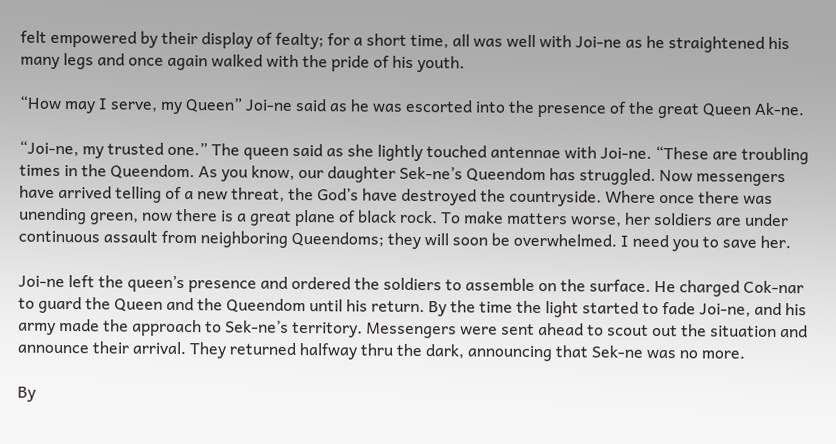felt empowered by their display of fealty; for a short time, all was well with Joi-ne as he straightened his many legs and once again walked with the pride of his youth.

“How may I serve, my Queen” Joi-ne said as he was escorted into the presence of the great Queen Ak-ne.

“Joi-ne, my trusted one.” The queen said as she lightly touched antennae with Joi-ne. “These are troubling times in the Queendom. As you know, our daughter Sek-ne’s Queendom has struggled. Now messengers have arrived telling of a new threat, the God’s have destroyed the countryside. Where once there was unending green, now there is a great plane of black rock. To make matters worse, her soldiers are under continuous assault from neighboring Queendoms; they will soon be overwhelmed. I need you to save her.

Joi-ne left the queen’s presence and ordered the soldiers to assemble on the surface. He charged Cok-nar to guard the Queen and the Queendom until his return. By the time the light started to fade Joi-ne, and his army made the approach to Sek-ne’s territory. Messengers were sent ahead to scout out the situation and announce their arrival. They returned halfway thru the dark, announcing that Sek-ne was no more.

By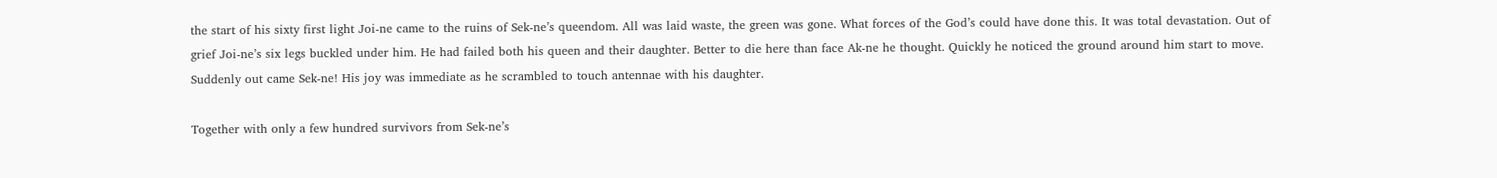the start of his sixty first light Joi-ne came to the ruins of Sek-ne’s queendom. All was laid waste, the green was gone. What forces of the God’s could have done this. It was total devastation. Out of grief Joi-ne’s six legs buckled under him. He had failed both his queen and their daughter. Better to die here than face Ak-ne he thought. Quickly he noticed the ground around him start to move. Suddenly out came Sek-ne! His joy was immediate as he scrambled to touch antennae with his daughter.

Together with only a few hundred survivors from Sek-ne’s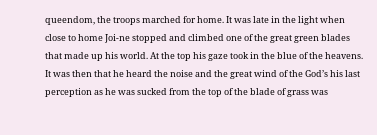queendom, the troops marched for home. It was late in the light when close to home Joi-ne stopped and climbed one of the great green blades that made up his world. At the top his gaze took in the blue of the heavens. It was then that he heard the noise and the great wind of the God’s his last perception as he was sucked from the top of the blade of grass was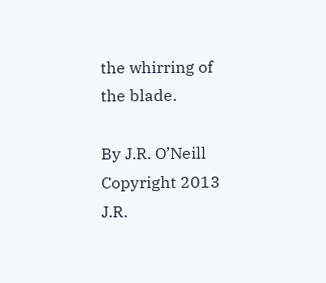the whirring of the blade.

By J.R. O’Neill
Copyright 2013 J.R.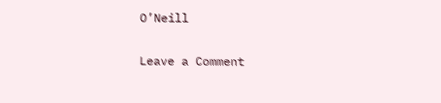O’Neill

Leave a Comment